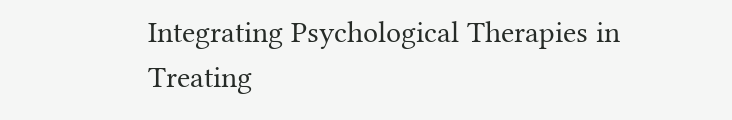Integrating Psychological Therapies in Treating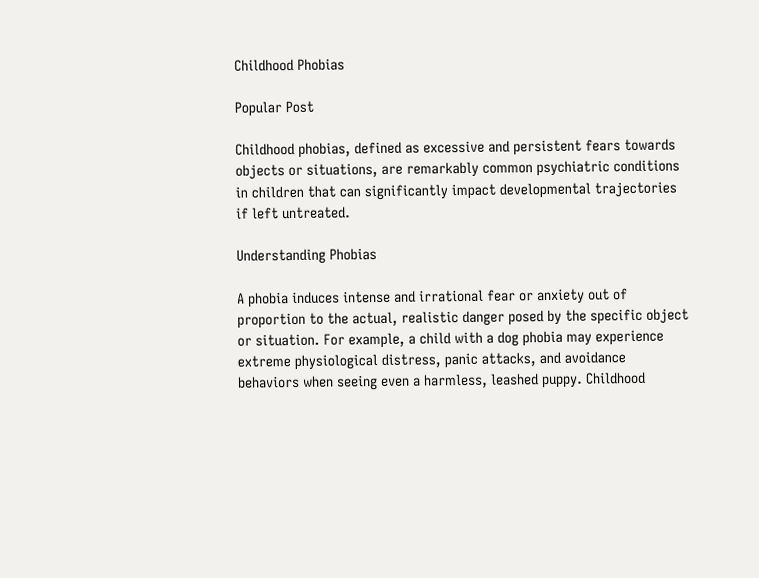Childhood Phobias

Popular Post

Childhood phobias, defined as excessive and persistent fears towards objects or situations, are remarkably common psychiatric conditions in children that can significantly impact developmental trajectories if left untreated.

Understanding Phobias

A phobia induces intense and irrational fear or anxiety out of proportion to the actual, realistic danger posed by the specific object or situation. For example, a child with a dog phobia may experience extreme physiological distress, panic attacks, and avoidance behaviors when seeing even a harmless, leashed puppy. Childhood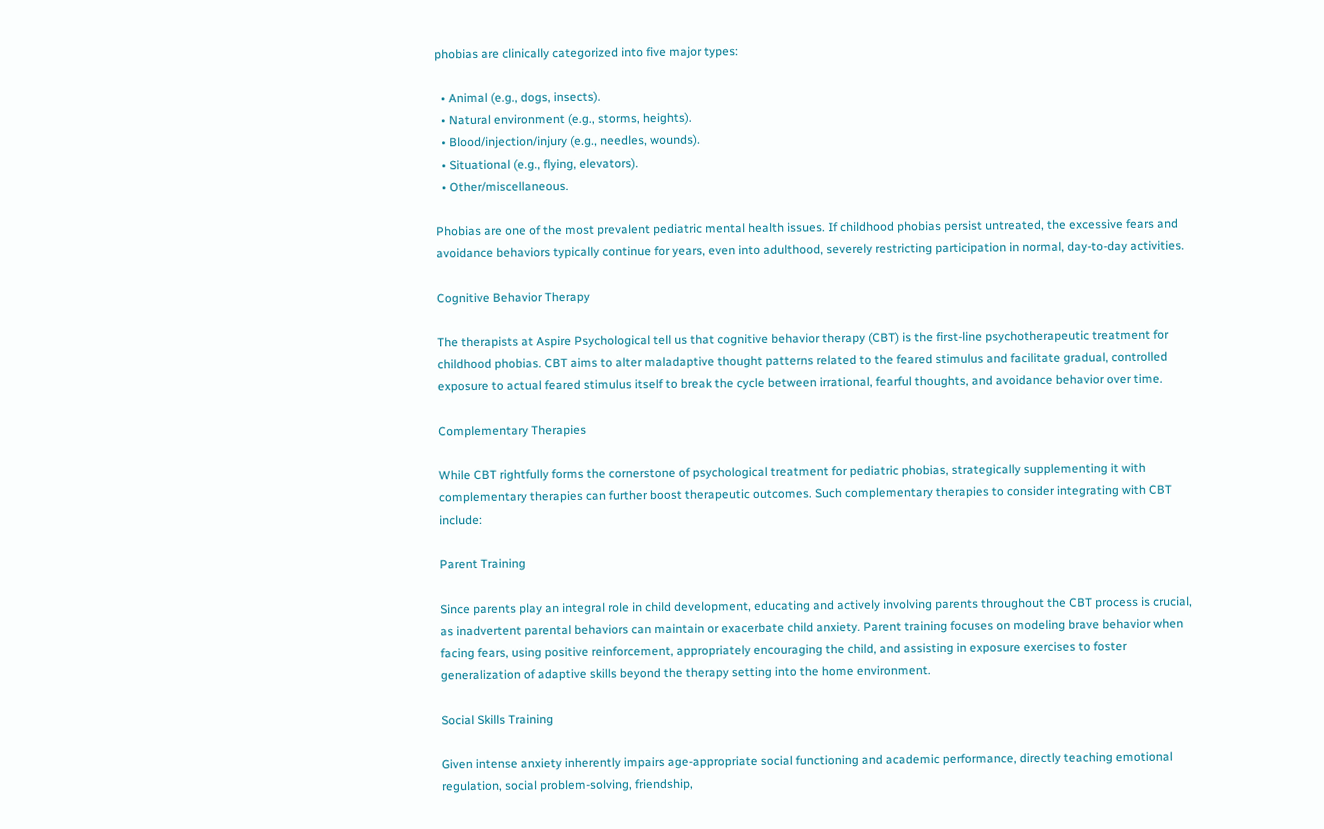phobias are clinically categorized into five major types:

  • Animal (e.g., dogs, insects).
  • Natural environment (e.g., storms, heights).
  • Blood/injection/injury (e.g., needles, wounds).
  • Situational (e.g., flying, elevators).
  • Other/miscellaneous.

Phobias are one of the most prevalent pediatric mental health issues. If childhood phobias persist untreated, the excessive fears and avoidance behaviors typically continue for years, even into adulthood, severely restricting participation in normal, day-to-day activities.

Cognitive Behavior Therapy

The therapists at Aspire Psychological tell us that cognitive behavior therapy (CBT) is the first-line psychotherapeutic treatment for childhood phobias. CBT aims to alter maladaptive thought patterns related to the feared stimulus and facilitate gradual, controlled exposure to actual feared stimulus itself to break the cycle between irrational, fearful thoughts, and avoidance behavior over time.

Complementary Therapies

While CBT rightfully forms the cornerstone of psychological treatment for pediatric phobias, strategically supplementing it with complementary therapies can further boost therapeutic outcomes. Such complementary therapies to consider integrating with CBT include:

Parent Training

Since parents play an integral role in child development, educating and actively involving parents throughout the CBT process is crucial, as inadvertent parental behaviors can maintain or exacerbate child anxiety. Parent training focuses on modeling brave behavior when facing fears, using positive reinforcement, appropriately encouraging the child, and assisting in exposure exercises to foster generalization of adaptive skills beyond the therapy setting into the home environment.

Social Skills Training

Given intense anxiety inherently impairs age-appropriate social functioning and academic performance, directly teaching emotional regulation, social problem-solving, friendship,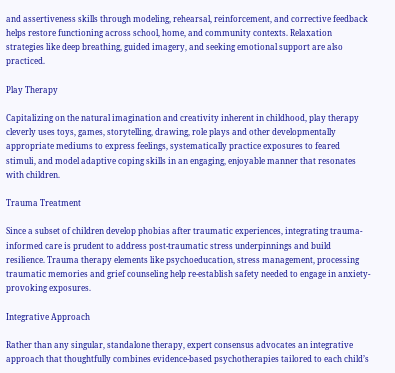and assertiveness skills through modeling, rehearsal, reinforcement, and corrective feedback helps restore functioning across school, home, and community contexts. Relaxation strategies like deep breathing, guided imagery, and seeking emotional support are also practiced.

Play Therapy

Capitalizing on the natural imagination and creativity inherent in childhood, play therapy cleverly uses toys, games, storytelling, drawing, role plays and other developmentally appropriate mediums to express feelings, systematically practice exposures to feared stimuli, and model adaptive coping skills in an engaging, enjoyable manner that resonates with children.

Trauma Treatment

Since a subset of children develop phobias after traumatic experiences, integrating trauma-informed care is prudent to address post-traumatic stress underpinnings and build resilience. Trauma therapy elements like psychoeducation, stress management, processing traumatic memories and grief counseling help re-establish safety needed to engage in anxiety-provoking exposures.

Integrative Approach

Rather than any singular, standalone therapy, expert consensus advocates an integrative approach that thoughtfully combines evidence-based psychotherapies tailored to each child’s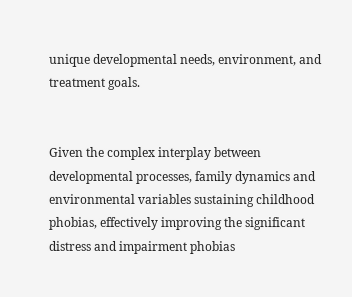unique developmental needs, environment, and treatment goals.


Given the complex interplay between developmental processes, family dynamics and environmental variables sustaining childhood phobias, effectively improving the significant distress and impairment phobias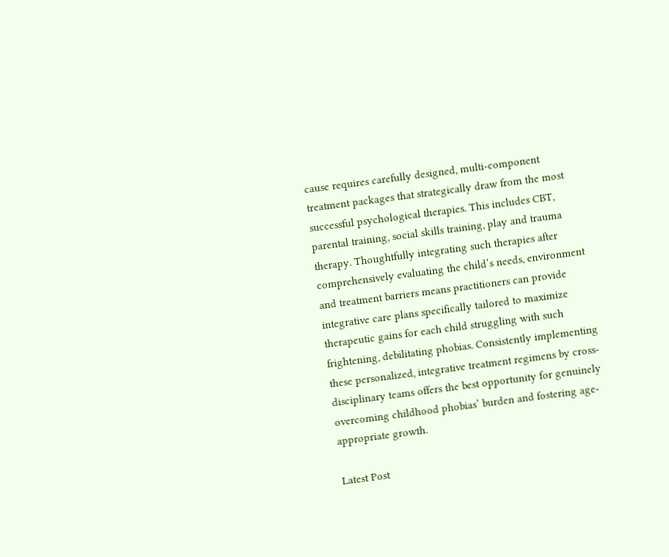cause requires carefully designed, multi-component treatment packages that strategically draw from the most successful psychological therapies. This includes CBT, parental training, social skills training, play and trauma therapy. Thoughtfully integrating such therapies after comprehensively evaluating the child’s needs, environment and treatment barriers means practitioners can provide integrative care plans specifically tailored to maximize therapeutic gains for each child struggling with such frightening, debilitating phobias. Consistently implementing these personalized, integrative treatment regimens by cross-disciplinary teams offers the best opportunity for genuinely overcoming childhood phobias’ burden and fostering age-appropriate growth.

Latest Post